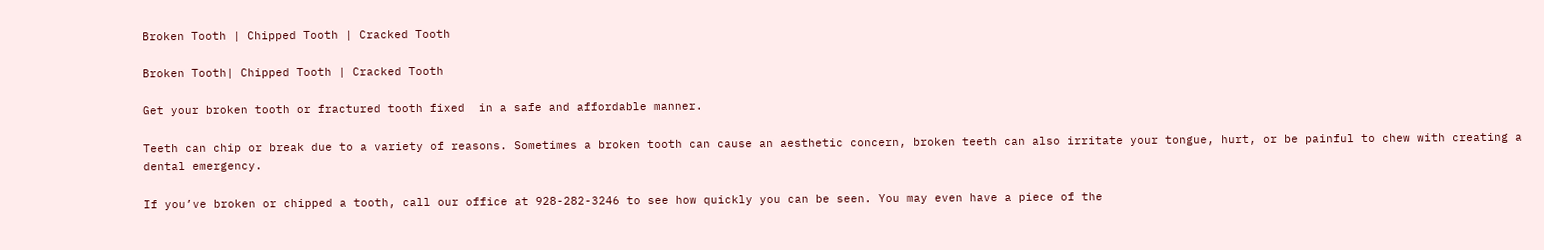Broken Tooth | Chipped Tooth | Cracked Tooth

Broken Tooth| Chipped Tooth | Cracked Tooth

Get your broken tooth or fractured tooth fixed  in a safe and affordable manner.

Teeth can chip or break due to a variety of reasons. Sometimes a broken tooth can cause an aesthetic concern, broken teeth can also irritate your tongue, hurt, or be painful to chew with creating a dental emergency.

If you’ve broken or chipped a tooth, call our office at 928-282-3246 to see how quickly you can be seen. You may even have a piece of the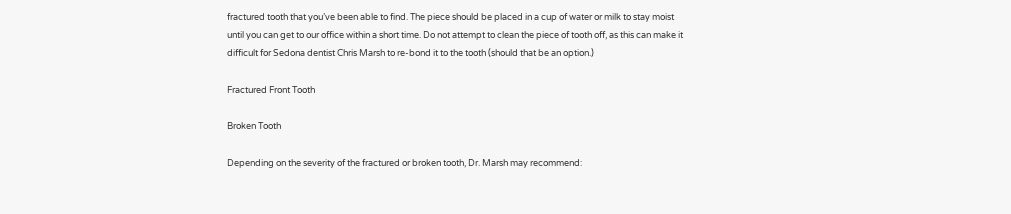fractured tooth that you’ve been able to find. The piece should be placed in a cup of water or milk to stay moist until you can get to our office within a short time. Do not attempt to clean the piece of tooth off, as this can make it difficult for Sedona dentist Chris Marsh to re-bond it to the tooth (should that be an option.)

Fractured Front Tooth

Broken Tooth

Depending on the severity of the fractured or broken tooth, Dr. Marsh may recommend: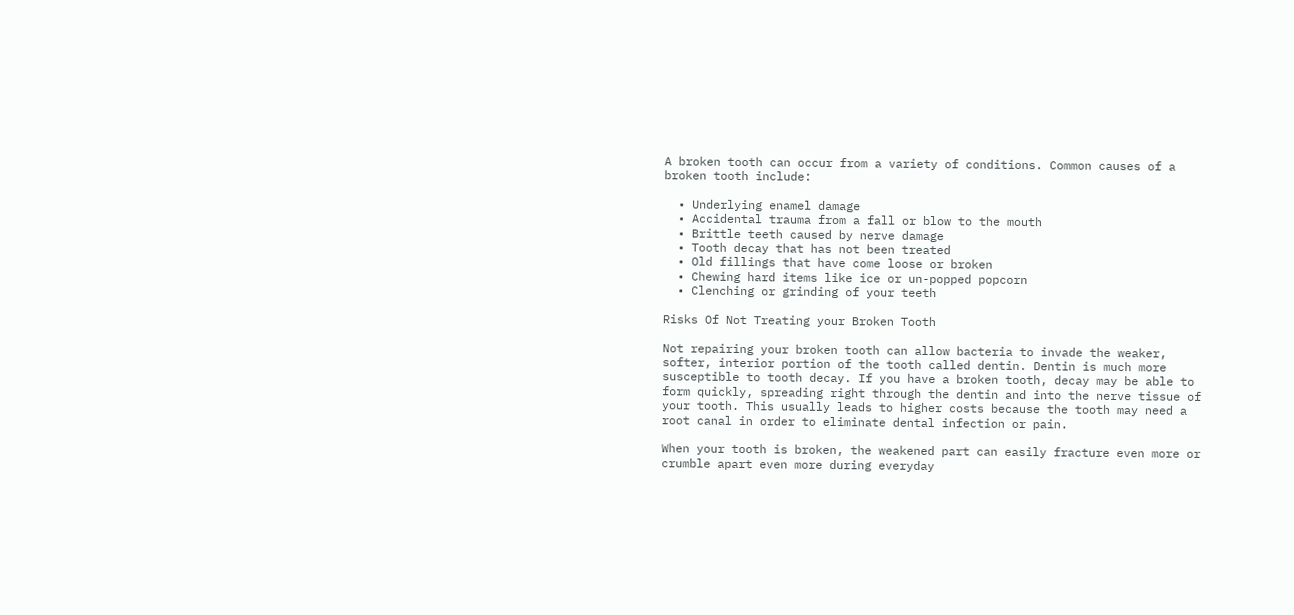A broken tooth can occur from a variety of conditions. Common causes of a broken tooth include:

  • Underlying enamel damage
  • Accidental trauma from a fall or blow to the mouth
  • Brittle teeth caused by nerve damage
  • Tooth decay that has not been treated
  • Old fillings that have come loose or broken
  • Chewing hard items like ice or un-popped popcorn
  • Clenching or grinding of your teeth

Risks Of Not Treating your Broken Tooth

Not repairing your broken tooth can allow bacteria to invade the weaker, softer, interior portion of the tooth called dentin. Dentin is much more susceptible to tooth decay. If you have a broken tooth, decay may be able to form quickly, spreading right through the dentin and into the nerve tissue of your tooth. This usually leads to higher costs because the tooth may need a root canal in order to eliminate dental infection or pain.

When your tooth is broken, the weakened part can easily fracture even more or crumble apart even more during everyday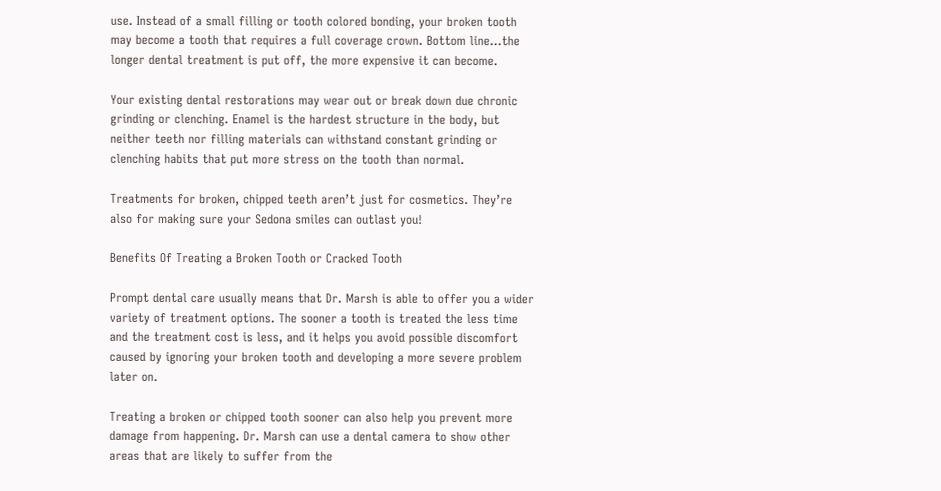use. Instead of a small filling or tooth colored bonding, your broken tooth may become a tooth that requires a full coverage crown. Bottom line…the longer dental treatment is put off, the more expensive it can become.

Your existing dental restorations may wear out or break down due chronic grinding or clenching. Enamel is the hardest structure in the body, but neither teeth nor filling materials can withstand constant grinding or clenching habits that put more stress on the tooth than normal.

Treatments for broken, chipped teeth aren’t just for cosmetics. They’re also for making sure your Sedona smiles can outlast you!

Benefits Of Treating a Broken Tooth or Cracked Tooth

Prompt dental care usually means that Dr. Marsh is able to offer you a wider variety of treatment options. The sooner a tooth is treated the less time and the treatment cost is less, and it helps you avoid possible discomfort caused by ignoring your broken tooth and developing a more severe problem later on.

Treating a broken or chipped tooth sooner can also help you prevent more damage from happening. Dr. Marsh can use a dental camera to show other areas that are likely to suffer from the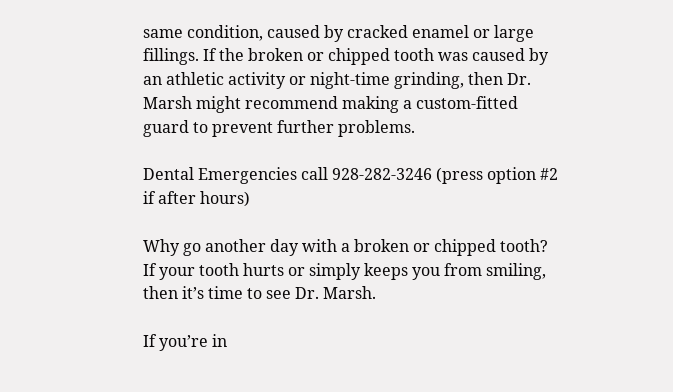same condition, caused by cracked enamel or large fillings. If the broken or chipped tooth was caused by an athletic activity or night-time grinding, then Dr. Marsh might recommend making a custom-fitted guard to prevent further problems.

Dental Emergencies call 928-282-3246 (press option #2 if after hours)

Why go another day with a broken or chipped tooth? If your tooth hurts or simply keeps you from smiling, then it’s time to see Dr. Marsh.

If you’re in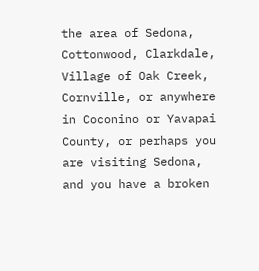the area of Sedona, Cottonwood, Clarkdale, Village of Oak Creek, Cornville, or anywhere in Coconino or Yavapai County, or perhaps you are visiting Sedona, and you have a broken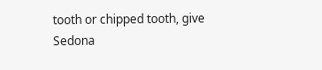tooth or chipped tooth, give Sedona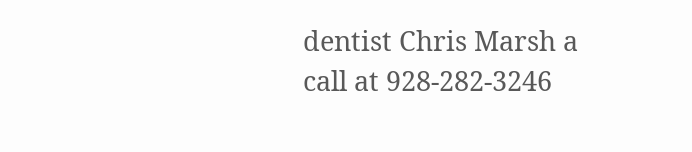dentist Chris Marsh a call at 928-282-3246